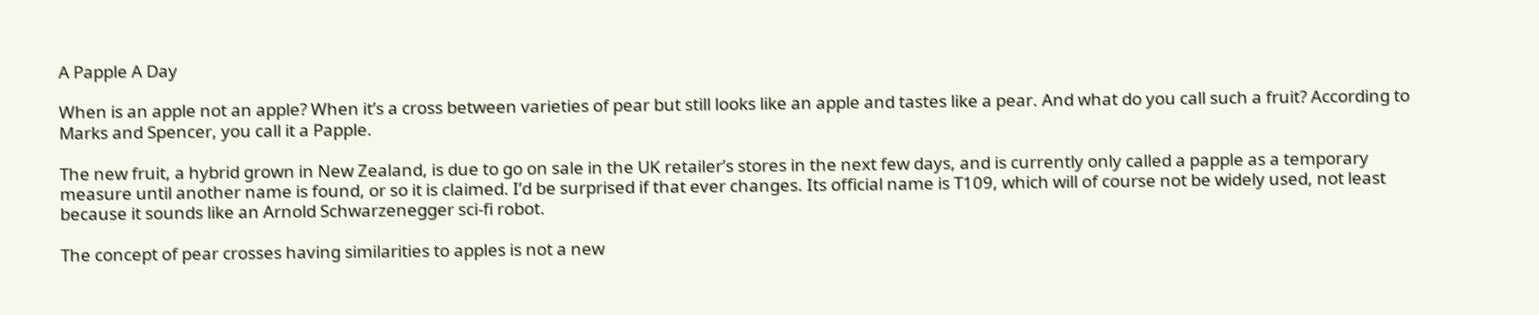A Papple A Day

When is an apple not an apple? When it’s a cross between varieties of pear but still looks like an apple and tastes like a pear. And what do you call such a fruit? According to Marks and Spencer, you call it a Papple.

The new fruit, a hybrid grown in New Zealand, is due to go on sale in the UK retailer’s stores in the next few days, and is currently only called a papple as a temporary measure until another name is found, or so it is claimed. I’d be surprised if that ever changes. Its official name is T109, which will of course not be widely used, not least because it sounds like an Arnold Schwarzenegger sci-fi robot.

The concept of pear crosses having similarities to apples is not a new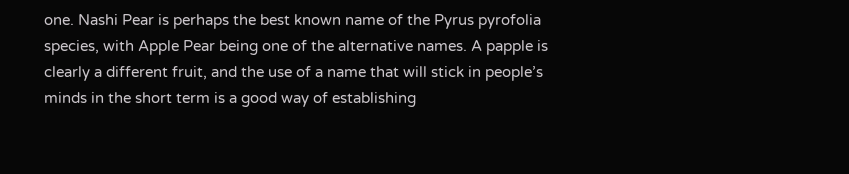one. Nashi Pear is perhaps the best known name of the Pyrus pyrofolia species, with Apple Pear being one of the alternative names. A papple is clearly a different fruit, and the use of a name that will stick in people’s minds in the short term is a good way of establishing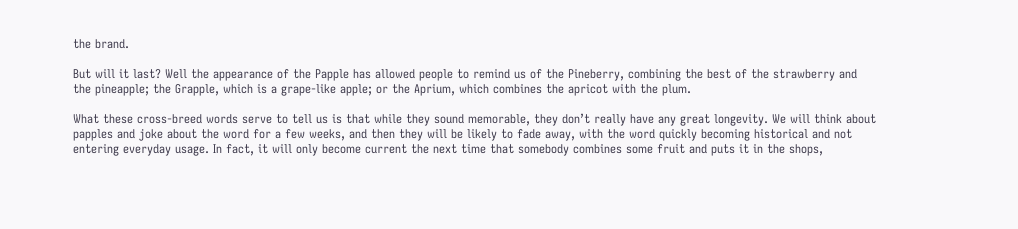the brand.

But will it last? Well the appearance of the Papple has allowed people to remind us of the Pineberry, combining the best of the strawberry and the pineapple; the Grapple, which is a grape-like apple; or the Aprium, which combines the apricot with the plum.

What these cross-breed words serve to tell us is that while they sound memorable, they don’t really have any great longevity. We will think about papples and joke about the word for a few weeks, and then they will be likely to fade away, with the word quickly becoming historical and not entering everyday usage. In fact, it will only become current the next time that somebody combines some fruit and puts it in the shops,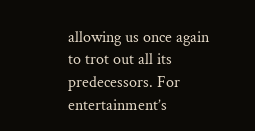allowing us once again to trot out all its predecessors. For entertainment’s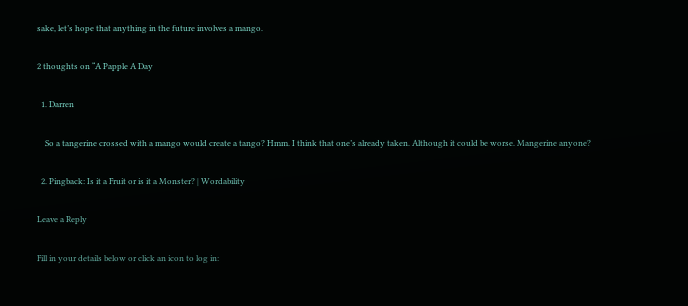sake, let’s hope that anything in the future involves a mango.

2 thoughts on “A Papple A Day

  1. Darren

    So a tangerine crossed with a mango would create a tango? Hmm. I think that one’s already taken. Although it could be worse. Mangerine anyone?

  2. Pingback: Is it a Fruit or is it a Monster? | Wordability

Leave a Reply

Fill in your details below or click an icon to log in: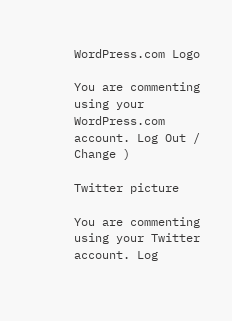WordPress.com Logo

You are commenting using your WordPress.com account. Log Out /  Change )

Twitter picture

You are commenting using your Twitter account. Log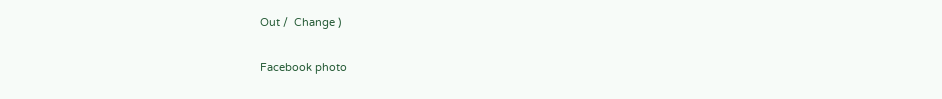Out /  Change )

Facebook photo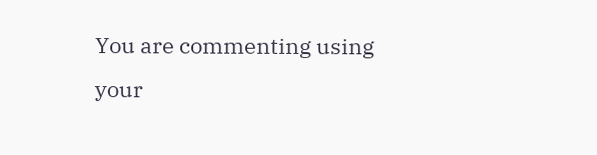You are commenting using your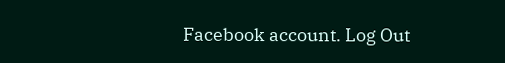Facebook account. Log Out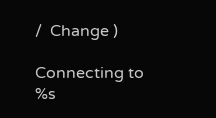/  Change )

Connecting to %s